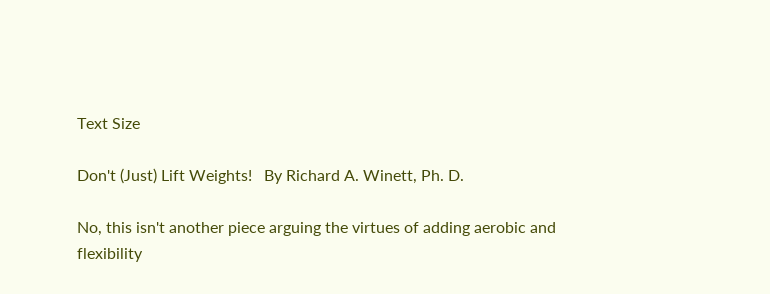Text Size

Don't (Just) Lift Weights!   By Richard A. Winett, Ph. D.

No, this isn't another piece arguing the virtues of adding aerobic and flexibility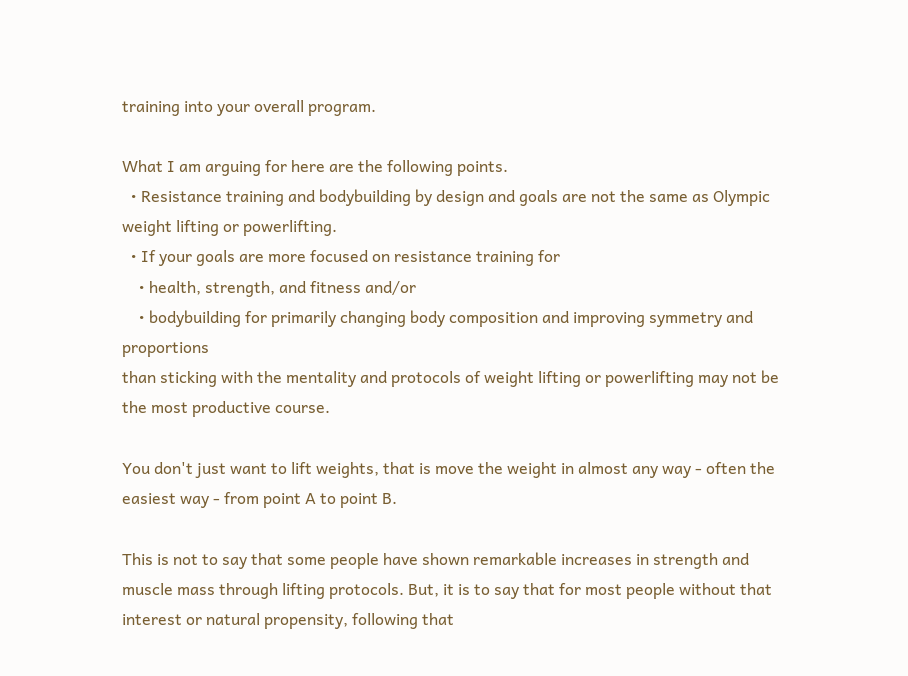training into your overall program.

What I am arguing for here are the following points.
  • Resistance training and bodybuilding by design and goals are not the same as Olympic weight lifting or powerlifting.
  • If your goals are more focused on resistance training for
    • health, strength, and fitness and/or
    • bodybuilding for primarily changing body composition and improving symmetry and proportions
than sticking with the mentality and protocols of weight lifting or powerlifting may not be the most productive course.

You don't just want to lift weights, that is move the weight in almost any way - often the easiest way - from point A to point B.

This is not to say that some people have shown remarkable increases in strength and muscle mass through lifting protocols. But, it is to say that for most people without that interest or natural propensity, following that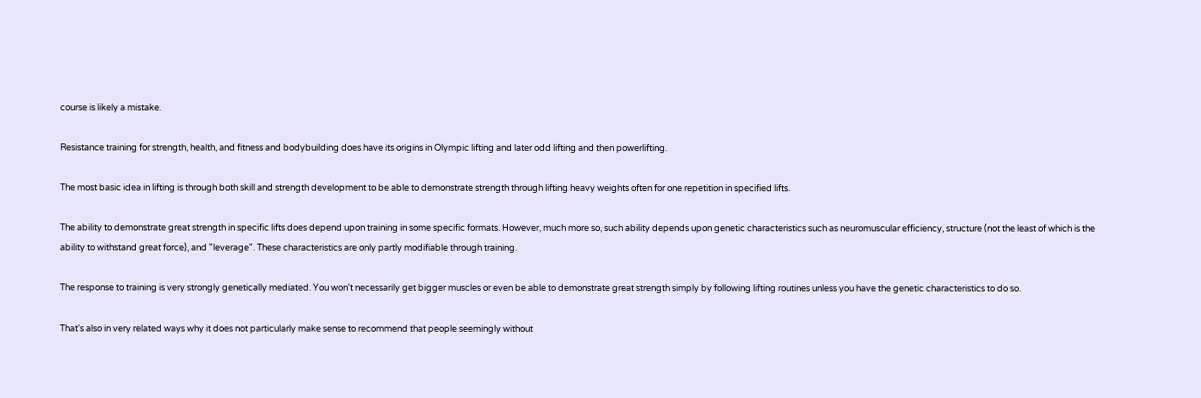course is likely a mistake.

Resistance training for strength, health, and fitness and bodybuilding does have its origins in Olympic lifting and later odd lifting and then powerlifting.

The most basic idea in lifting is through both skill and strength development to be able to demonstrate strength through lifting heavy weights often for one repetition in specified lifts.

The ability to demonstrate great strength in specific lifts does depend upon training in some specific formats. However, much more so, such ability depends upon genetic characteristics such as neuromuscular efficiency, structure (not the least of which is the ability to withstand great force), and "leverage". These characteristics are only partly modifiable through training.

The response to training is very strongly genetically mediated. You won't necessarily get bigger muscles or even be able to demonstrate great strength simply by following lifting routines unless you have the genetic characteristics to do so.

That's also in very related ways why it does not particularly make sense to recommend that people seemingly without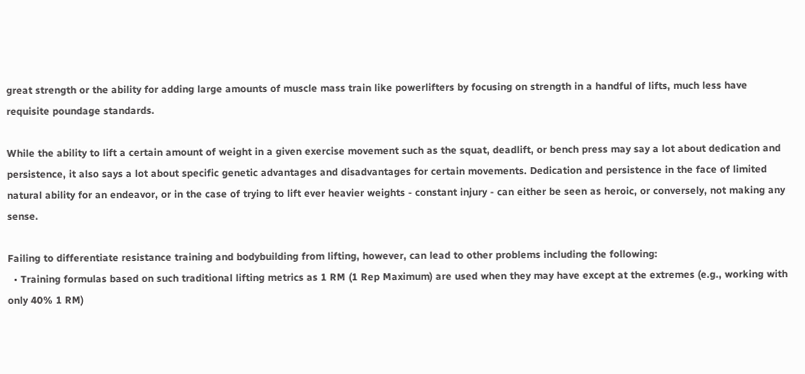great strength or the ability for adding large amounts of muscle mass train like powerlifters by focusing on strength in a handful of lifts, much less have requisite poundage standards.

While the ability to lift a certain amount of weight in a given exercise movement such as the squat, deadlift, or bench press may say a lot about dedication and persistence, it also says a lot about specific genetic advantages and disadvantages for certain movements. Dedication and persistence in the face of limited natural ability for an endeavor, or in the case of trying to lift ever heavier weights - constant injury - can either be seen as heroic, or conversely, not making any sense.

Failing to differentiate resistance training and bodybuilding from lifting, however, can lead to other problems including the following:
  • Training formulas based on such traditional lifting metrics as 1 RM (1 Rep Maximum) are used when they may have except at the extremes (e.g., working with only 40% 1 RM)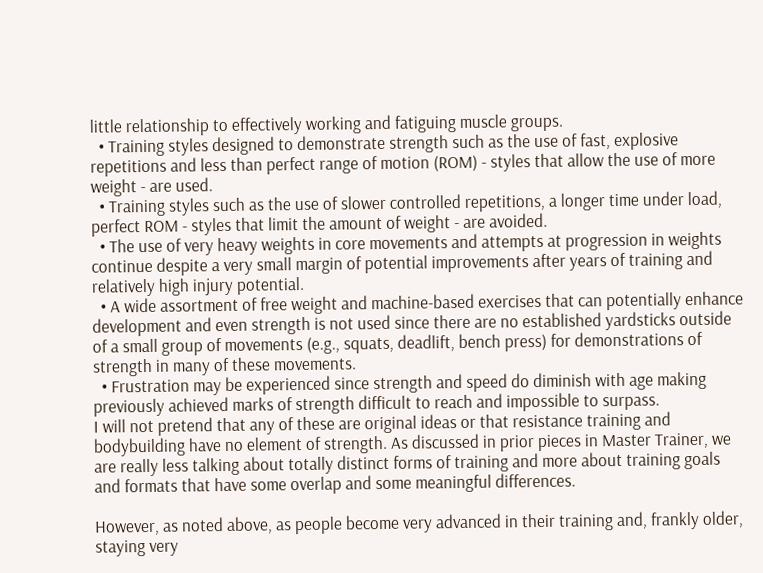little relationship to effectively working and fatiguing muscle groups.
  • Training styles designed to demonstrate strength such as the use of fast, explosive repetitions and less than perfect range of motion (ROM) - styles that allow the use of more weight - are used.
  • Training styles such as the use of slower controlled repetitions, a longer time under load, perfect ROM - styles that limit the amount of weight - are avoided.
  • The use of very heavy weights in core movements and attempts at progression in weights continue despite a very small margin of potential improvements after years of training and relatively high injury potential.
  • A wide assortment of free weight and machine-based exercises that can potentially enhance development and even strength is not used since there are no established yardsticks outside of a small group of movements (e.g., squats, deadlift, bench press) for demonstrations of strength in many of these movements.
  • Frustration may be experienced since strength and speed do diminish with age making previously achieved marks of strength difficult to reach and impossible to surpass.
I will not pretend that any of these are original ideas or that resistance training and bodybuilding have no element of strength. As discussed in prior pieces in Master Trainer, we are really less talking about totally distinct forms of training and more about training goals and formats that have some overlap and some meaningful differences.

However, as noted above, as people become very advanced in their training and, frankly older, staying very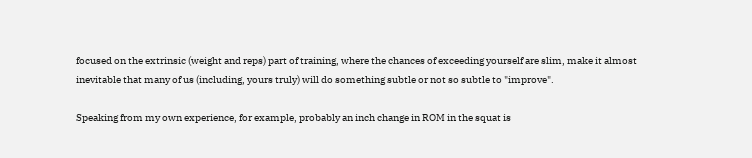focused on the extrinsic (weight and reps) part of training, where the chances of exceeding yourself are slim, make it almost inevitable that many of us (including, yours truly) will do something subtle or not so subtle to "improve".

Speaking from my own experience, for example, probably an inch change in ROM in the squat is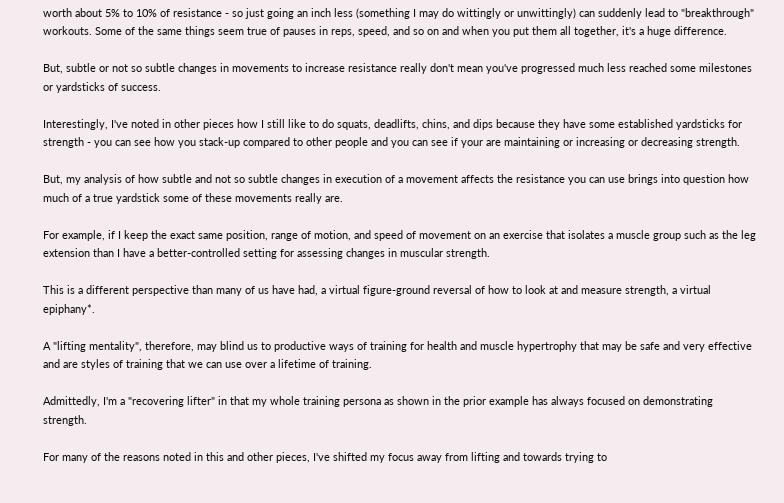worth about 5% to 10% of resistance - so just going an inch less (something I may do wittingly or unwittingly) can suddenly lead to "breakthrough" workouts. Some of the same things seem true of pauses in reps, speed, and so on and when you put them all together, it's a huge difference.

But, subtle or not so subtle changes in movements to increase resistance really don't mean you've progressed much less reached some milestones or yardsticks of success.

Interestingly, I've noted in other pieces how I still like to do squats, deadlifts, chins, and dips because they have some established yardsticks for strength - you can see how you stack-up compared to other people and you can see if your are maintaining or increasing or decreasing strength.

But, my analysis of how subtle and not so subtle changes in execution of a movement affects the resistance you can use brings into question how much of a true yardstick some of these movements really are.

For example, if I keep the exact same position, range of motion, and speed of movement on an exercise that isolates a muscle group such as the leg extension than I have a better-controlled setting for assessing changes in muscular strength.

This is a different perspective than many of us have had, a virtual figure-ground reversal of how to look at and measure strength, a virtual epiphany*.

A "lifting mentality", therefore, may blind us to productive ways of training for health and muscle hypertrophy that may be safe and very effective and are styles of training that we can use over a lifetime of training.

Admittedly, I'm a "recovering lifter" in that my whole training persona as shown in the prior example has always focused on demonstrating strength.

For many of the reasons noted in this and other pieces, I've shifted my focus away from lifting and towards trying to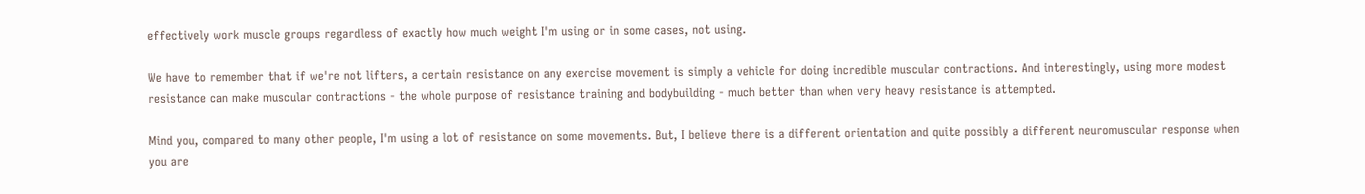effectively work muscle groups regardless of exactly how much weight I'm using or in some cases, not using.

We have to remember that if we're not lifters, a certain resistance on any exercise movement is simply a vehicle for doing incredible muscular contractions. And interestingly, using more modest resistance can make muscular contractions - the whole purpose of resistance training and bodybuilding - much better than when very heavy resistance is attempted.

Mind you, compared to many other people, I'm using a lot of resistance on some movements. But, I believe there is a different orientation and quite possibly a different neuromuscular response when you are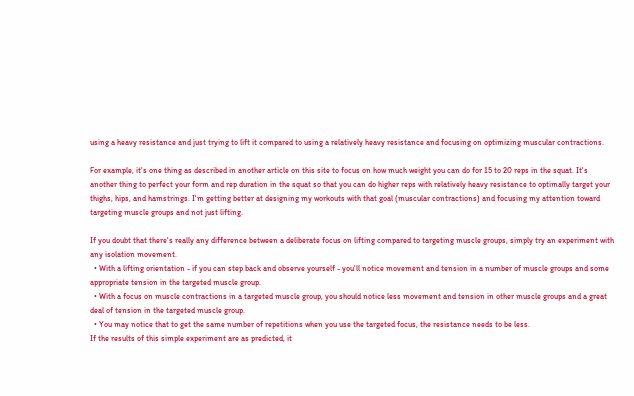using a heavy resistance and just trying to lift it compared to using a relatively heavy resistance and focusing on optimizing muscular contractions.

For example, it's one thing as described in another article on this site to focus on how much weight you can do for 15 to 20 reps in the squat. It's another thing to perfect your form and rep duration in the squat so that you can do higher reps with relatively heavy resistance to optimally target your thighs, hips, and hamstrings. I'm getting better at designing my workouts with that goal (muscular contractions) and focusing my attention toward targeting muscle groups and not just lifting.

If you doubt that there's really any difference between a deliberate focus on lifting compared to targeting muscle groups, simply try an experiment with any isolation movement.
  • With a lifting orientation - if you can step back and observe yourself - you'll notice movement and tension in a number of muscle groups and some appropriate tension in the targeted muscle group.
  • With a focus on muscle contractions in a targeted muscle group, you should notice less movement and tension in other muscle groups and a great deal of tension in the targeted muscle group.
  • You may notice that to get the same number of repetitions when you use the targeted focus, the resistance needs to be less.
If the results of this simple experiment are as predicted, it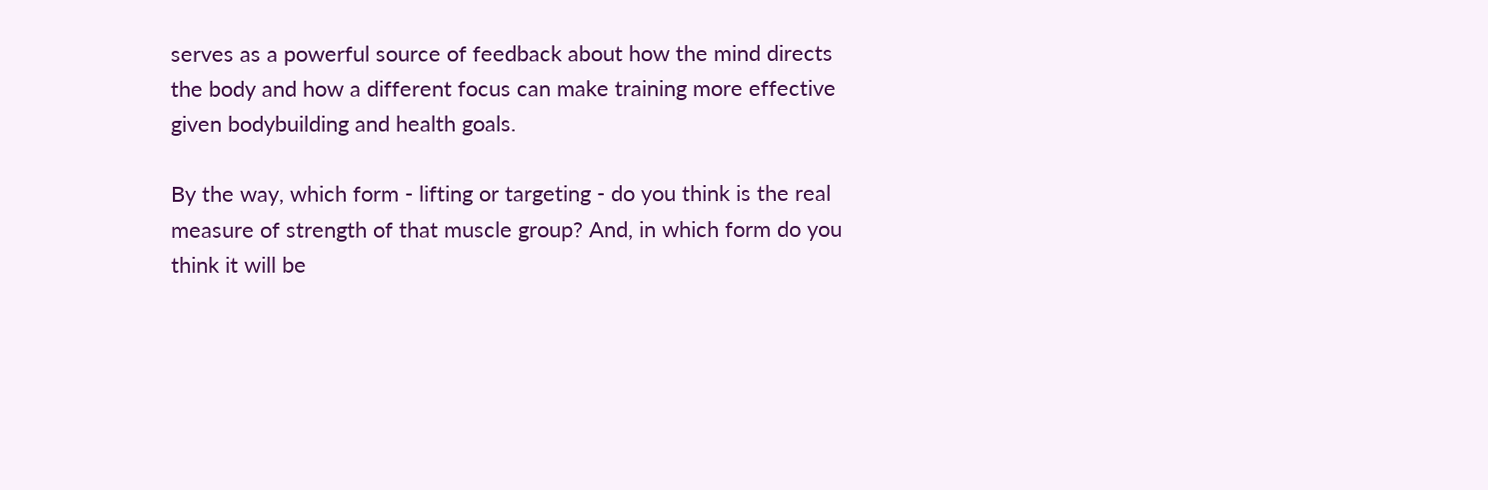serves as a powerful source of feedback about how the mind directs the body and how a different focus can make training more effective given bodybuilding and health goals.

By the way, which form - lifting or targeting - do you think is the real measure of strength of that muscle group? And, in which form do you think it will be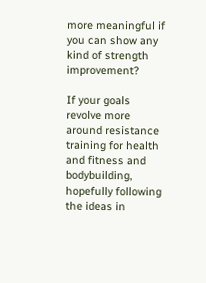more meaningful if you can show any kind of strength improvement?

If your goals revolve more around resistance training for health and fitness and bodybuilding, hopefully following the ideas in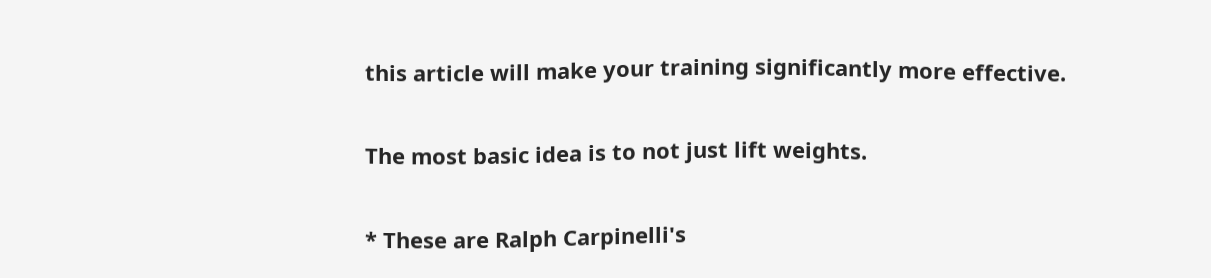this article will make your training significantly more effective.

The most basic idea is to not just lift weights.

* These are Ralph Carpinelli's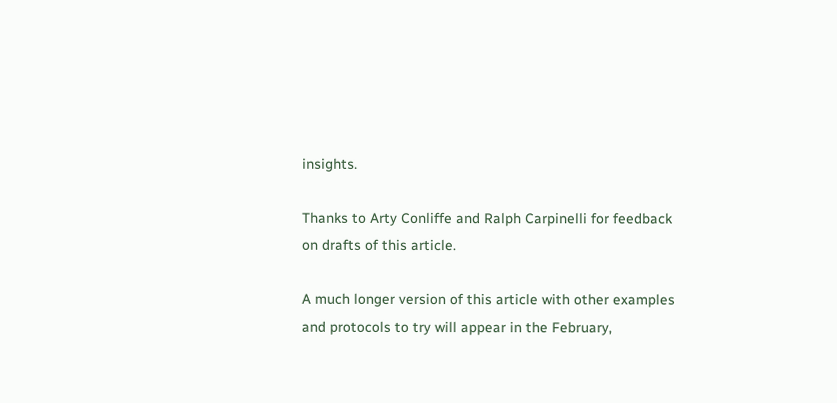insights.

Thanks to Arty Conliffe and Ralph Carpinelli for feedback on drafts of this article.

A much longer version of this article with other examples and protocols to try will appear in the February,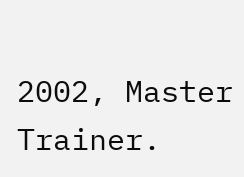2002, Master Trainer.